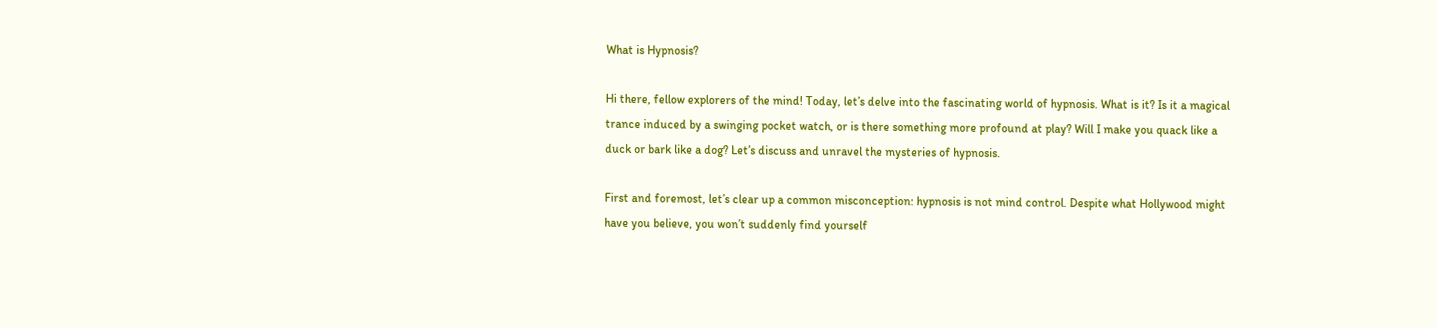What is Hypnosis?

Hi there, fellow explorers of the mind! Today, let’s delve into the fascinating world of hypnosis. What is it? Is it a magical trance induced by a swinging pocket watch, or is there something more profound at play? Will I make you quack like a duck or bark like a dog? Let’s discuss and unravel the mysteries of hypnosis.

First and foremost, let’s clear up a common misconception: hypnosis is not mind control. Despite what Hollywood might have you believe, you won’t suddenly find yourself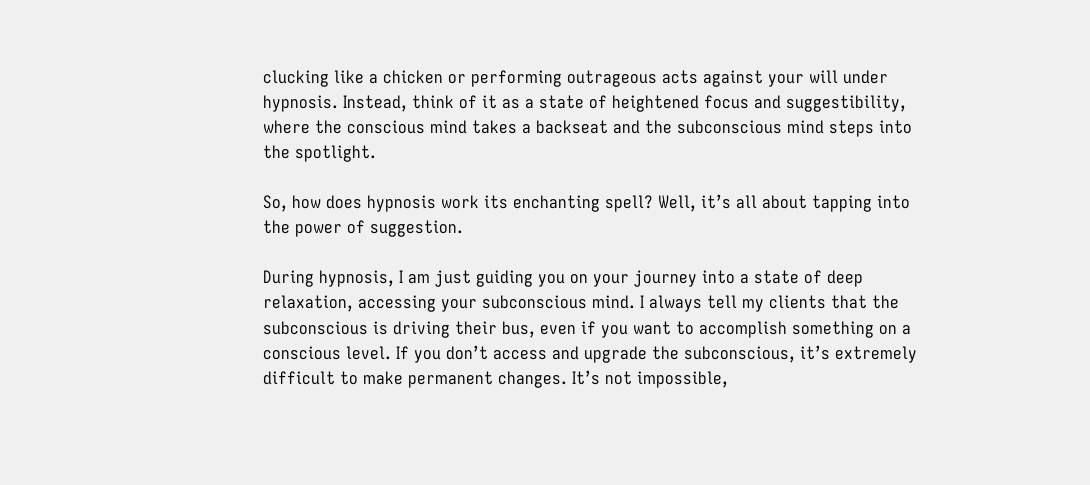clucking like a chicken or performing outrageous acts against your will under hypnosis. Instead, think of it as a state of heightened focus and suggestibility, where the conscious mind takes a backseat and the subconscious mind steps into the spotlight.

So, how does hypnosis work its enchanting spell? Well, it’s all about tapping into the power of suggestion.

During hypnosis, I am just guiding you on your journey into a state of deep relaxation, accessing your subconscious mind. I always tell my clients that the subconscious is driving their bus, even if you want to accomplish something on a conscious level. If you don’t access and upgrade the subconscious, it’s extremely difficult to make permanent changes. It’s not impossible,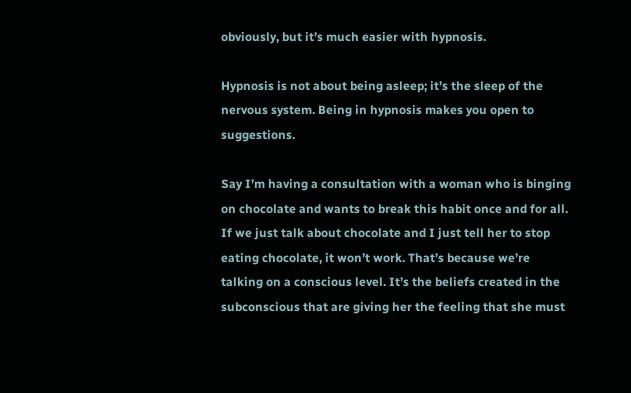obviously, but it’s much easier with hypnosis.

Hypnosis is not about being asleep; it’s the sleep of the nervous system. Being in hypnosis makes you open to suggestions.

Say I’m having a consultation with a woman who is binging on chocolate and wants to break this habit once and for all. If we just talk about chocolate and I just tell her to stop eating chocolate, it won’t work. That’s because we’re talking on a conscious level. It’s the beliefs created in the subconscious that are giving her the feeling that she must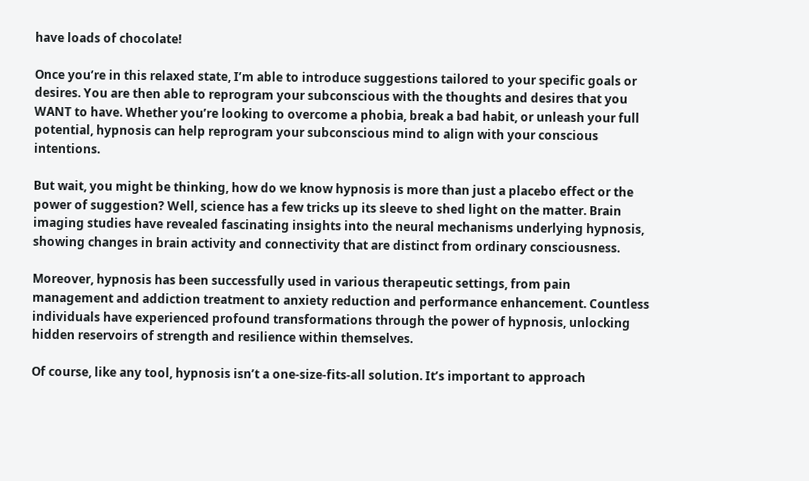have loads of chocolate!

Once you’re in this relaxed state, I’m able to introduce suggestions tailored to your specific goals or desires. You are then able to reprogram your subconscious with the thoughts and desires that you WANT to have. Whether you’re looking to overcome a phobia, break a bad habit, or unleash your full potential, hypnosis can help reprogram your subconscious mind to align with your conscious intentions.

But wait, you might be thinking, how do we know hypnosis is more than just a placebo effect or the power of suggestion? Well, science has a few tricks up its sleeve to shed light on the matter. Brain imaging studies have revealed fascinating insights into the neural mechanisms underlying hypnosis, showing changes in brain activity and connectivity that are distinct from ordinary consciousness.

Moreover, hypnosis has been successfully used in various therapeutic settings, from pain management and addiction treatment to anxiety reduction and performance enhancement. Countless individuals have experienced profound transformations through the power of hypnosis, unlocking hidden reservoirs of strength and resilience within themselves.

Of course, like any tool, hypnosis isn’t a one-size-fits-all solution. It’s important to approach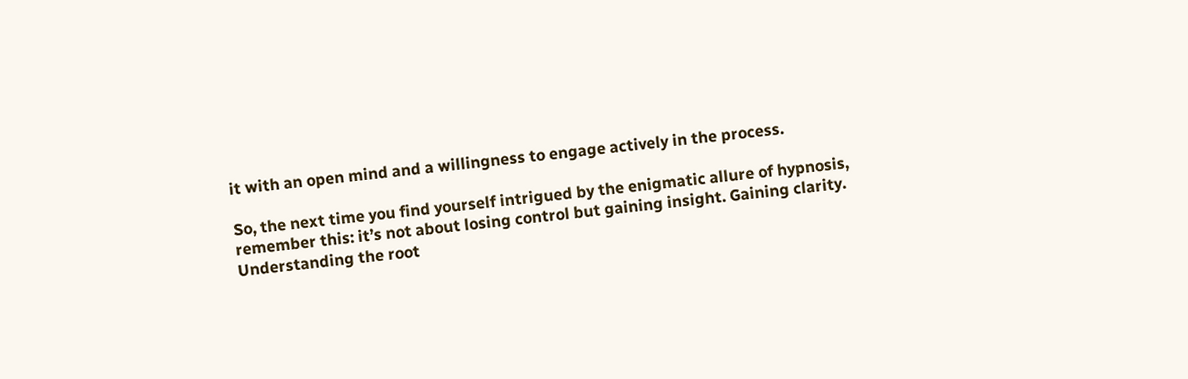it with an open mind and a willingness to engage actively in the process.

So, the next time you find yourself intrigued by the enigmatic allure of hypnosis, remember this: it’s not about losing control but gaining insight. Gaining clarity. Understanding the root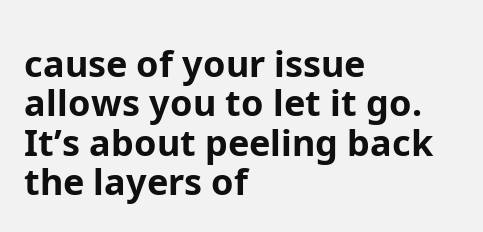cause of your issue allows you to let it go. It’s about peeling back the layers of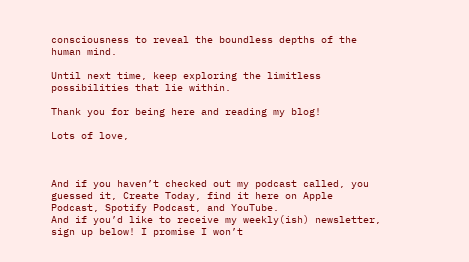consciousness to reveal the boundless depths of the human mind.

Until next time, keep exploring the limitless possibilities that lie within.

Thank you for being here and reading my blog!

Lots of love,



And if you haven’t checked out my podcast called, you guessed it, Create Today, find it here on Apple Podcast, Spotify Podcast, and YouTube.
And if you’d like to receive my weekly(ish) newsletter, sign up below! I promise I won’t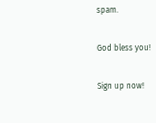spam.

God bless you!

Sign up now!